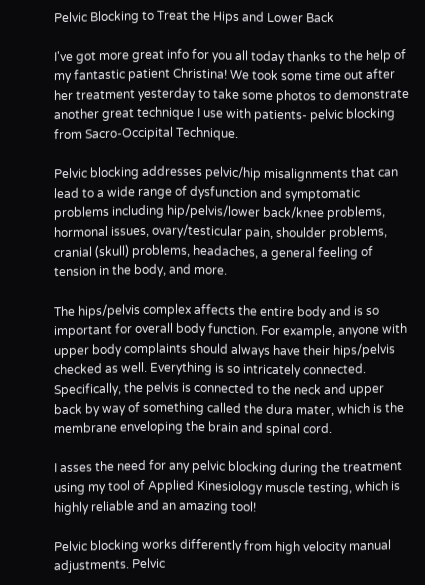Pelvic Blocking to Treat the Hips and Lower Back

I've got more great info for you all today thanks to the help of my fantastic patient Christina! We took some time out after her treatment yesterday to take some photos to demonstrate another great technique I use with patients- pelvic blocking from Sacro-Occipital Technique.

Pelvic blocking addresses pelvic/hip misalignments that can lead to a wide range of dysfunction and symptomatic problems including hip/pelvis/lower back/knee problems, hormonal issues, ovary/testicular pain, shoulder problems, cranial (skull) problems, headaches, a general feeling of tension in the body, and more.

The hips/pelvis complex affects the entire body and is so important for overall body function. For example, anyone with upper body complaints should always have their hips/pelvis checked as well. Everything is so intricately connected. Specifically, the pelvis is connected to the neck and upper back by way of something called the dura mater, which is the membrane enveloping the brain and spinal cord.

I asses the need for any pelvic blocking during the treatment using my tool of Applied Kinesiology muscle testing, which is highly reliable and an amazing tool!

Pelvic blocking works differently from high velocity manual adjustments. Pelvic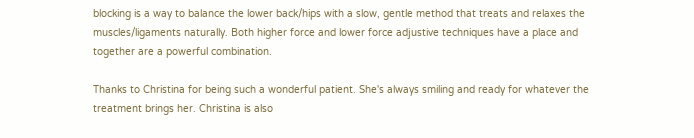blocking is a way to balance the lower back/hips with a slow, gentle method that treats and relaxes the muscles/ligaments naturally. Both higher force and lower force adjustive techniques have a place and together are a powerful combination.

Thanks to Christina for being such a wonderful patient. She's always smiling and ready for whatever the treatment brings her. Christina is also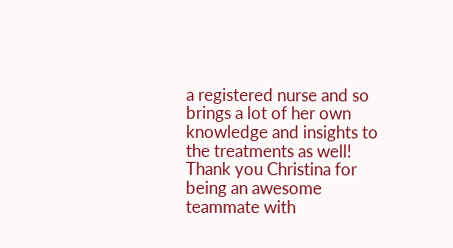a registered nurse and so brings a lot of her own knowledge and insights to the treatments as well! Thank you Christina for being an awesome teammate with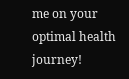me on your optimal health journey!